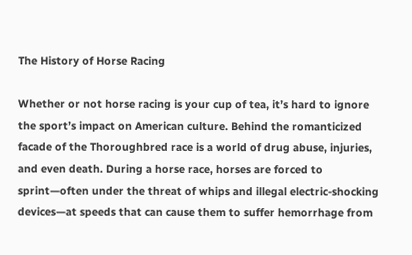The History of Horse Racing

Whether or not horse racing is your cup of tea, it’s hard to ignore the sport’s impact on American culture. Behind the romanticized facade of the Thoroughbred race is a world of drug abuse, injuries, and even death. During a horse race, horses are forced to sprint—often under the threat of whips and illegal electric-shocking devices—at speeds that can cause them to suffer hemorrhage from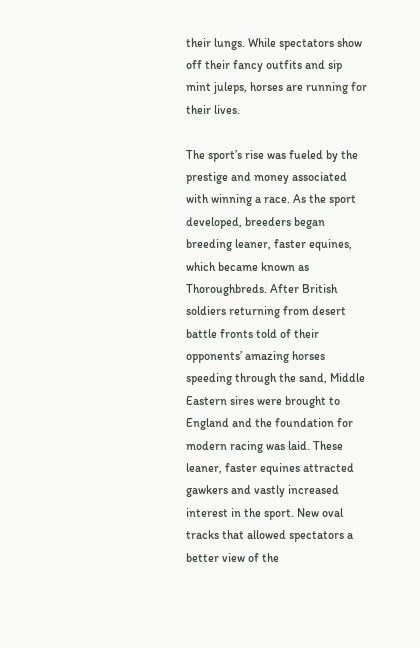their lungs. While spectators show off their fancy outfits and sip mint juleps, horses are running for their lives.

The sport’s rise was fueled by the prestige and money associated with winning a race. As the sport developed, breeders began breeding leaner, faster equines, which became known as Thoroughbreds. After British soldiers returning from desert battle fronts told of their opponents’ amazing horses speeding through the sand, Middle Eastern sires were brought to England and the foundation for modern racing was laid. These leaner, faster equines attracted gawkers and vastly increased interest in the sport. New oval tracks that allowed spectators a better view of the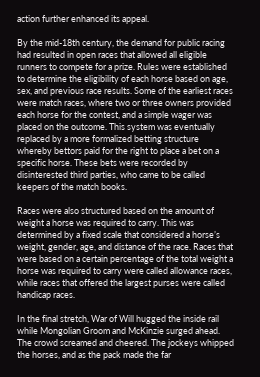action further enhanced its appeal.

By the mid-18th century, the demand for public racing had resulted in open races that allowed all eligible runners to compete for a prize. Rules were established to determine the eligibility of each horse based on age, sex, and previous race results. Some of the earliest races were match races, where two or three owners provided each horse for the contest, and a simple wager was placed on the outcome. This system was eventually replaced by a more formalized betting structure whereby bettors paid for the right to place a bet on a specific horse. These bets were recorded by disinterested third parties, who came to be called keepers of the match books.

Races were also structured based on the amount of weight a horse was required to carry. This was determined by a fixed scale that considered a horse’s weight, gender, age, and distance of the race. Races that were based on a certain percentage of the total weight a horse was required to carry were called allowance races, while races that offered the largest purses were called handicap races.

In the final stretch, War of Will hugged the inside rail while Mongolian Groom and McKinzie surged ahead. The crowd screamed and cheered. The jockeys whipped the horses, and as the pack made the far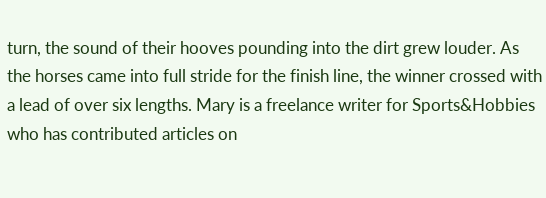turn, the sound of their hooves pounding into the dirt grew louder. As the horses came into full stride for the finish line, the winner crossed with a lead of over six lengths. Mary is a freelance writer for Sports&Hobbies who has contributed articles on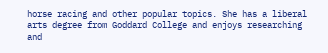horse racing and other popular topics. She has a liberal arts degree from Goddard College and enjoys researching and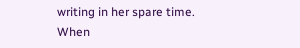writing in her spare time. When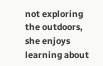not exploring the outdoors, she enjoys learning about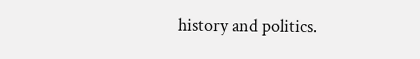history and politics.